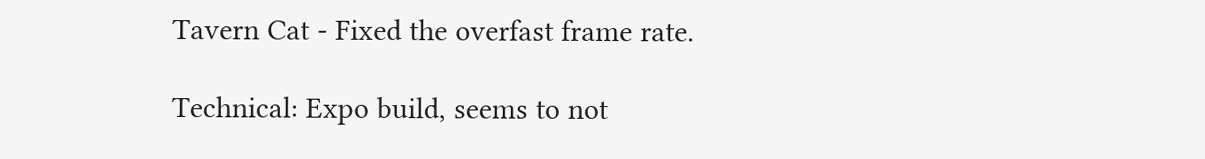Tavern Cat - Fixed the overfast frame rate.

Technical: Expo build, seems to not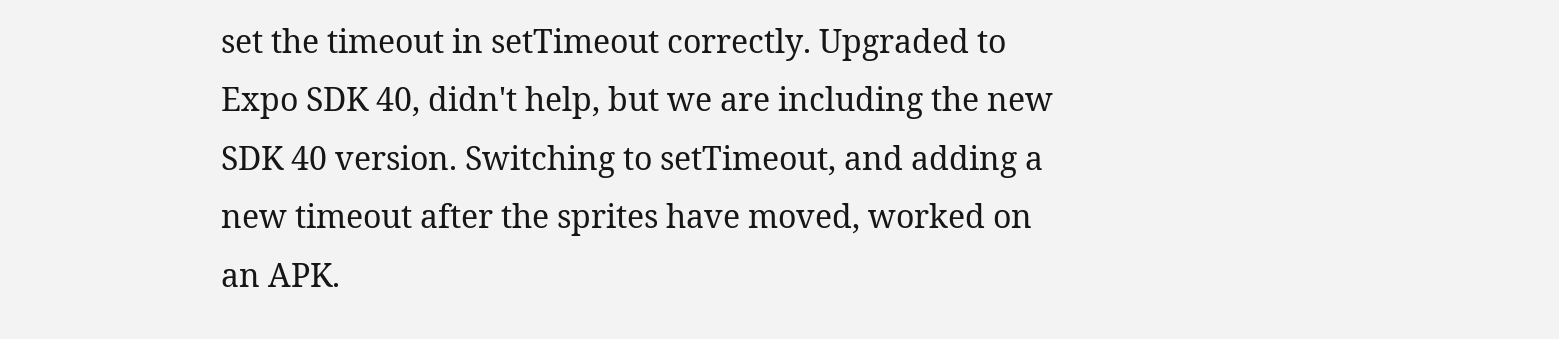set the timeout in setTimeout correctly. Upgraded to Expo SDK 40, didn't help, but we are including the new SDK 40 version. Switching to setTimeout, and adding a new timeout after the sprites have moved, worked on an APK.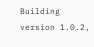Building version 1.0.2,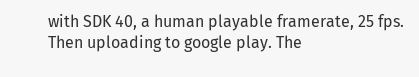with SDK 40, a human playable framerate, 25 fps. Then uploading to google play. The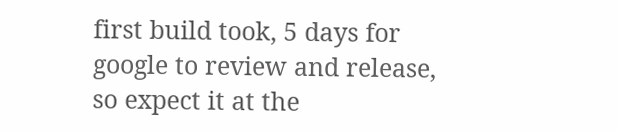first build took, 5 days for google to review and release, so expect it at the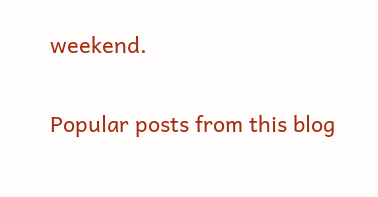weekend.


Popular posts from this blog